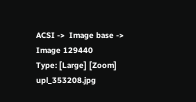ACSI ->  Image base ->  Image 129440
Type: [Large] [Zoom] upl_353208.jpg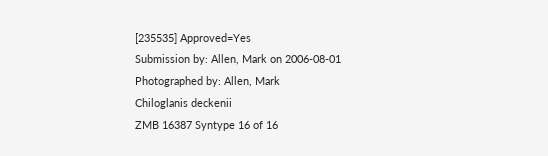[235535] Approved=Yes
Submission by: Allen, Mark on 2006-08-01
Photographed by: Allen, Mark
Chiloglanis deckenii
ZMB 16387 Syntype 16 of 16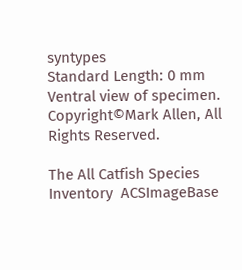syntypes
Standard Length: 0 mm
Ventral view of specimen.
Copyright©Mark Allen, All Rights Reserved.

The All Catfish Species Inventory  ACSImageBase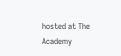hosted at The Academy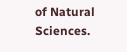of Natural Sciences.